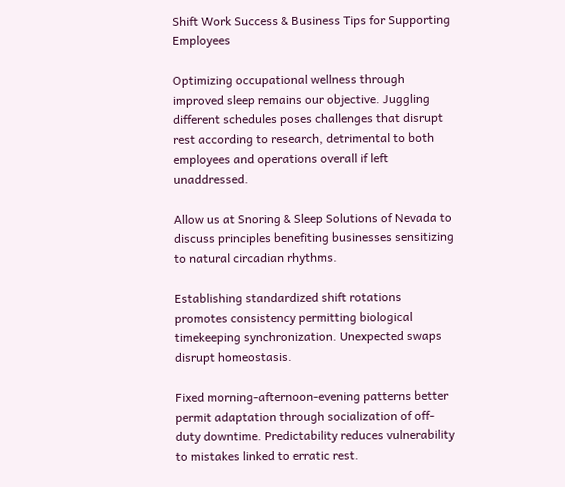Shift Work Success & Business Tips for Supporting Employees

Optimizing occupational wellness through improved sleep remains our objective. Juggling different schedules poses challenges that disrupt rest according to research, detrimental to both employees and operations overall if left unaddressed.

Allow us at Snoring & Sleep Solutions of Nevada to discuss principles benefiting businesses sensitizing to natural circadian rhythms.

Establishing standardized shift rotations promotes consistency permitting biological timekeeping synchronization. Unexpected swaps disrupt homeostasis.

Fixed morning-afternoon-evening patterns better permit adaptation through socialization of off-duty downtime. Predictability reduces vulnerability to mistakes linked to erratic rest.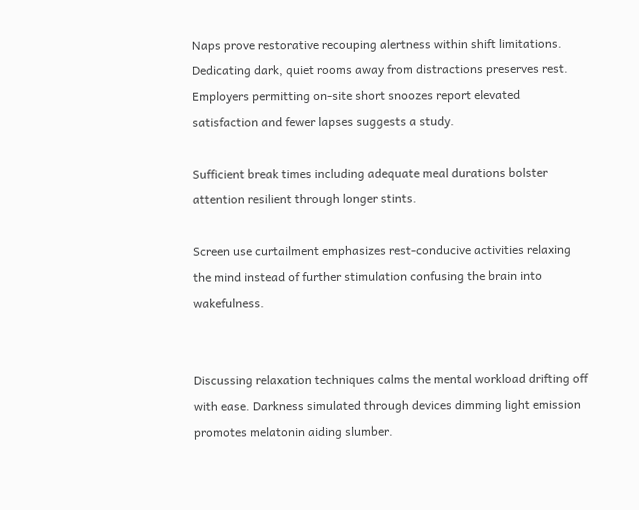Naps prove restorative recouping alertness within shift limitations. Dedicating dark, quiet rooms away from distractions preserves rest. Employers permitting on-site short snoozes report elevated satisfaction and fewer lapses suggests a study.

Sufficient break times including adequate meal durations bolster attention resilient through longer stints.

Screen use curtailment emphasizes rest-conducive activities relaxing the mind instead of further stimulation confusing the brain into wakefulness.


Discussing relaxation techniques calms the mental workload drifting off with ease. Darkness simulated through devices dimming light emission promotes melatonin aiding slumber.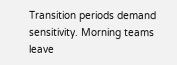Transition periods demand sensitivity. Morning teams leave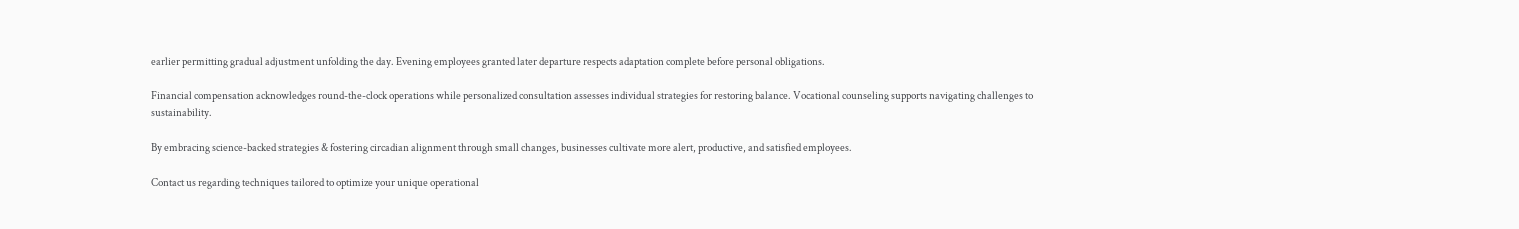earlier permitting gradual adjustment unfolding the day. Evening employees granted later departure respects adaptation complete before personal obligations.

Financial compensation acknowledges round-the-clock operations while personalized consultation assesses individual strategies for restoring balance. Vocational counseling supports navigating challenges to sustainability.

By embracing science-backed strategies & fostering circadian alignment through small changes, businesses cultivate more alert, productive, and satisfied employees.

Contact us regarding techniques tailored to optimize your unique operational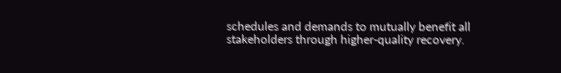schedules and demands to mutually benefit all stakeholders through higher-quality recovery.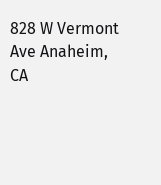828 W Vermont Ave Anaheim, CA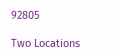92805

Two Locations